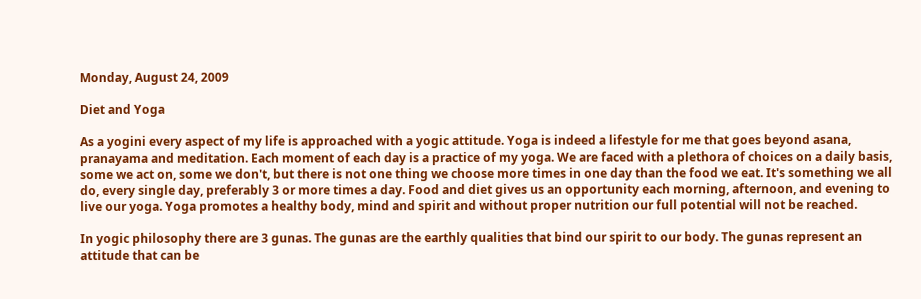Monday, August 24, 2009

Diet and Yoga

As a yogini every aspect of my life is approached with a yogic attitude. Yoga is indeed a lifestyle for me that goes beyond asana, pranayama and meditation. Each moment of each day is a practice of my yoga. We are faced with a plethora of choices on a daily basis, some we act on, some we don't, but there is not one thing we choose more times in one day than the food we eat. It's something we all do, every single day, preferably 3 or more times a day. Food and diet gives us an opportunity each morning, afternoon, and evening to live our yoga. Yoga promotes a healthy body, mind and spirit and without proper nutrition our full potential will not be reached.

In yogic philosophy there are 3 gunas. The gunas are the earthly qualities that bind our spirit to our body. The gunas represent an attitude that can be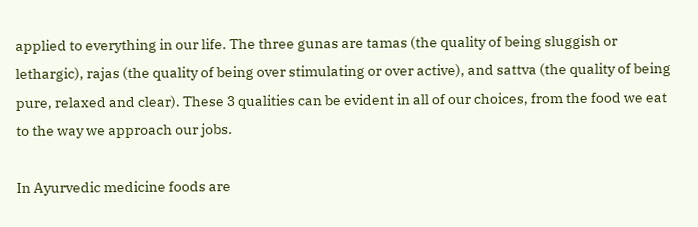applied to everything in our life. The three gunas are tamas (the quality of being sluggish or lethargic), rajas (the quality of being over stimulating or over active), and sattva (the quality of being pure, relaxed and clear). These 3 qualities can be evident in all of our choices, from the food we eat to the way we approach our jobs.

In Ayurvedic medicine foods are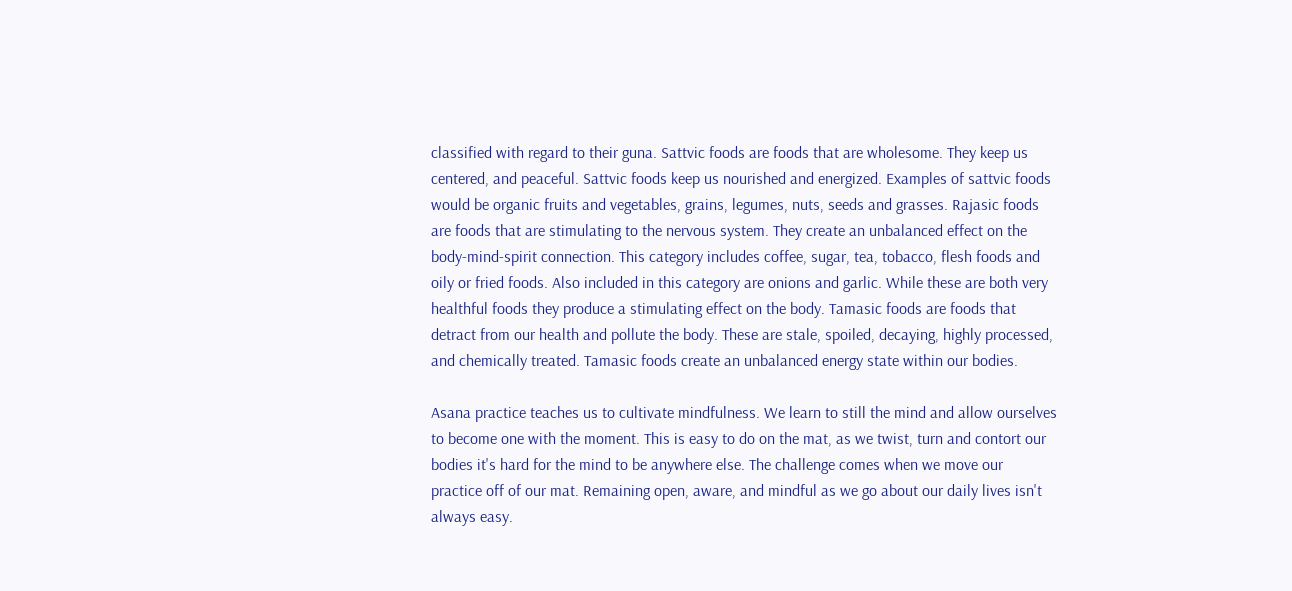classified with regard to their guna. Sattvic foods are foods that are wholesome. They keep us centered, and peaceful. Sattvic foods keep us nourished and energized. Examples of sattvic foods would be organic fruits and vegetables, grains, legumes, nuts, seeds and grasses. Rajasic foods are foods that are stimulating to the nervous system. They create an unbalanced effect on the body-mind-spirit connection. This category includes coffee, sugar, tea, tobacco, flesh foods and oily or fried foods. Also included in this category are onions and garlic. While these are both very healthful foods they produce a stimulating effect on the body. Tamasic foods are foods that detract from our health and pollute the body. These are stale, spoiled, decaying, highly processed, and chemically treated. Tamasic foods create an unbalanced energy state within our bodies.

Asana practice teaches us to cultivate mindfulness. We learn to still the mind and allow ourselves to become one with the moment. This is easy to do on the mat, as we twist, turn and contort our bodies it's hard for the mind to be anywhere else. The challenge comes when we move our practice off of our mat. Remaining open, aware, and mindful as we go about our daily lives isn't always easy.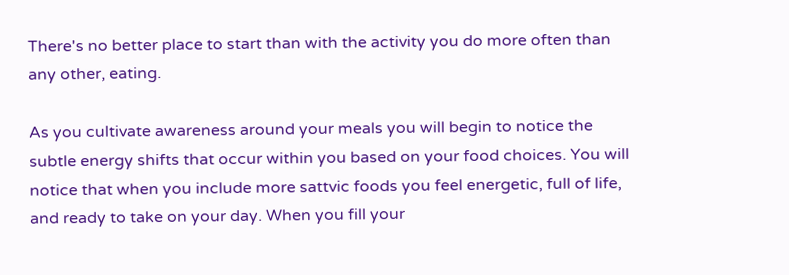There's no better place to start than with the activity you do more often than any other, eating.

As you cultivate awareness around your meals you will begin to notice the subtle energy shifts that occur within you based on your food choices. You will notice that when you include more sattvic foods you feel energetic, full of life, and ready to take on your day. When you fill your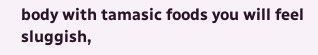body with tamasic foods you will feel sluggish,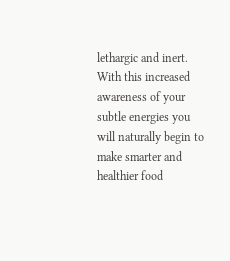lethargic and inert. With this increased awareness of your subtle energies you will naturally begin to make smarter and healthier food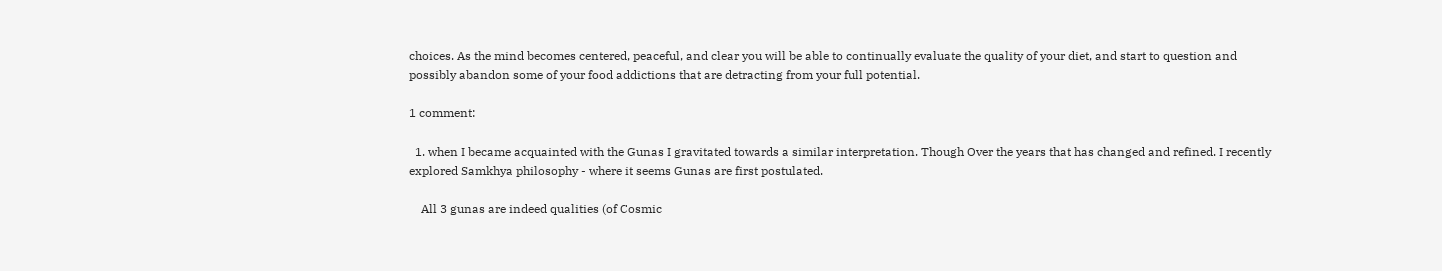choices. As the mind becomes centered, peaceful, and clear you will be able to continually evaluate the quality of your diet, and start to question and possibly abandon some of your food addictions that are detracting from your full potential.

1 comment:

  1. when I became acquainted with the Gunas I gravitated towards a similar interpretation. Though Over the years that has changed and refined. I recently explored Samkhya philosophy - where it seems Gunas are first postulated.

    All 3 gunas are indeed qualities (of Cosmic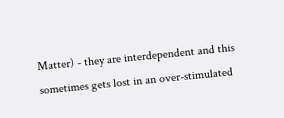Matter) - they are interdependent and this sometimes gets lost in an over-stimulated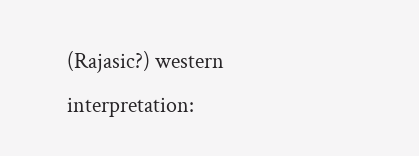(Rajasic?) western interpretation: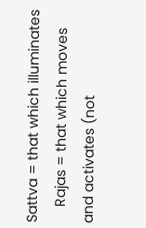Sattva = that which illuminates
    Rajas = that which moves and activates (not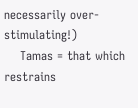necessarily over-stimulating!)
    Tamas = that which restrains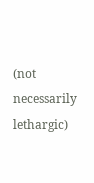(not necessarily lethargic)